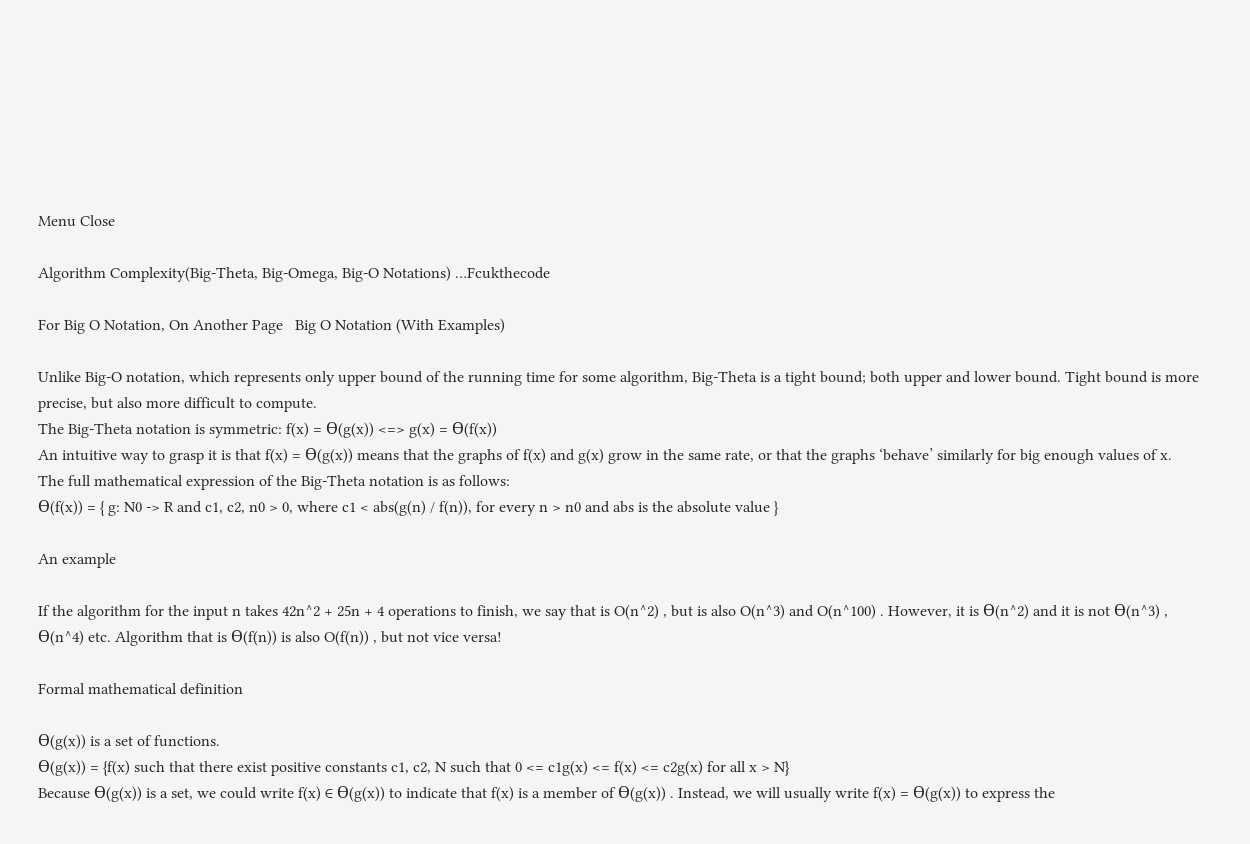Menu Close

Algorithm Complexity(Big-Theta, Big-Omega, Big-O Notations) …Fcukthecode

For Big O Notation, On Another Page   Big O Notation (With Examples)

Unlike Big-O notation, which represents only upper bound of the running time for some algorithm, Big-Theta is a tight bound; both upper and lower bound. Tight bound is more precise, but also more difficult to compute.
The Big-Theta notation is symmetric: f(x) = Ө(g(x)) <=> g(x) = Ө(f(x))
An intuitive way to grasp it is that f(x) = Ө(g(x)) means that the graphs of f(x) and g(x) grow in the same rate, or that the graphs ‘behave’ similarly for big enough values of x.
The full mathematical expression of the Big-Theta notation is as follows:
Ө(f(x)) = { g: N0 -> R and c1, c2, n0 > 0, where c1 < abs(g(n) / f(n)), for every n > n0 and abs is the absolute value }

An example

If the algorithm for the input n takes 42n^2 + 25n + 4 operations to finish, we say that is O(n^2) , but is also O(n^3) and O(n^100) . However, it is Ө(n^2) and it is not Ө(n^3) , Ө(n^4) etc. Algorithm that is Ө(f(n)) is also O(f(n)) , but not vice versa!

Formal mathematical definition

Ө(g(x)) is a set of functions.
Ө(g(x)) = {f(x) such that there exist positive constants c1, c2, N such that 0 <= c1g(x) <= f(x) <= c2g(x) for all x > N}
Because Ө(g(x)) is a set, we could write f(x) ∈ Ө(g(x)) to indicate that f(x) is a member of Ө(g(x)) . Instead, we will usually write f(x) = Ө(g(x)) to express the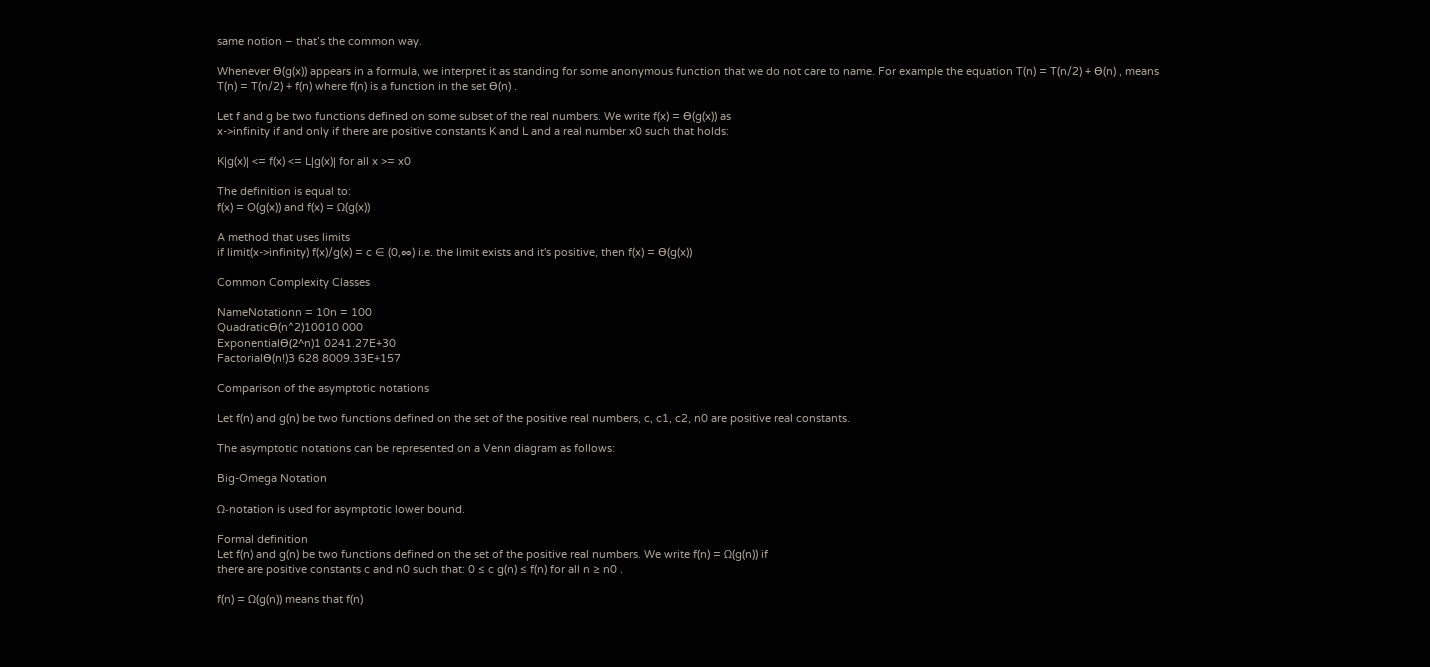same notion – that’s the common way.

Whenever Ө(g(x)) appears in a formula, we interpret it as standing for some anonymous function that we do not care to name. For example the equation T(n) = T(n/2) + Ө(n) , means T(n) = T(n/2) + f(n) where f(n) is a function in the set Ө(n) .

Let f and g be two functions defined on some subset of the real numbers. We write f(x) = Ө(g(x)) as
x->infinity if and only if there are positive constants K and L and a real number x0 such that holds:

K|g(x)| <= f(x) <= L|g(x)| for all x >= x0

The definition is equal to:
f(x) = O(g(x)) and f(x) = Ω(g(x))

A method that uses limits
if limit(x->infinity) f(x)/g(x) = c ∈ (0,∞) i.e. the limit exists and it's positive, then f(x) = Ө(g(x))

Common Complexity Classes

NameNotationn = 10n = 100
QuadraticӨ(n^2)10010 000
ExponentialӨ(2^n)1 0241.27E+30
FactorialӨ(n!)3 628 8009.33E+157

Comparison of the asymptotic notations

Let f(n) and g(n) be two functions defined on the set of the positive real numbers, c, c1, c2, n0 are positive real constants.

The asymptotic notations can be represented on a Venn diagram as follows:

Big-Omega Notation

Ω-notation is used for asymptotic lower bound.

Formal definition
Let f(n) and g(n) be two functions defined on the set of the positive real numbers. We write f(n) = Ω(g(n)) if
there are positive constants c and n0 such that: 0 ≤ c g(n) ≤ f(n) for all n ≥ n0 .

f(n) = Ω(g(n)) means that f(n)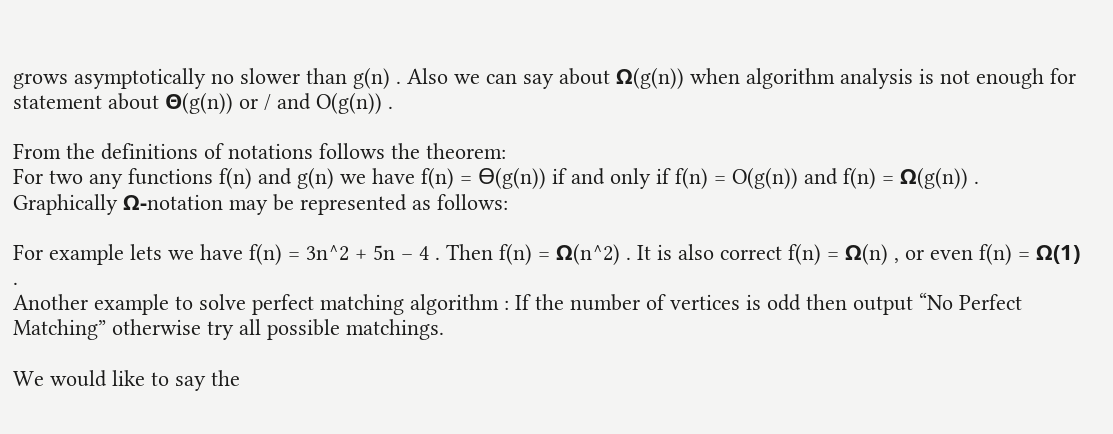grows asymptotically no slower than g(n) . Also we can say about Ω(g(n)) when algorithm analysis is not enough for statement about Θ(g(n)) or / and O(g(n)) .

From the definitions of notations follows the theorem:
For two any functions f(n) and g(n) we have f(n) = Ө(g(n)) if and only if f(n) = O(g(n)) and f(n) = Ω(g(n)) .
Graphically Ω-notation may be represented as follows:

For example lets we have f(n) = 3n^2 + 5n – 4 . Then f(n) = Ω(n^2) . It is also correct f(n) = Ω(n) , or even f(n) = Ω(1) .
Another example to solve perfect matching algorithm : If the number of vertices is odd then output “No Perfect Matching” otherwise try all possible matchings.

We would like to say the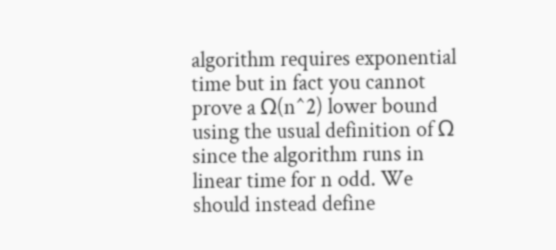algorithm requires exponential time but in fact you cannot prove a Ω(n^2) lower bound using the usual definition of Ω since the algorithm runs in linear time for n odd. We should instead define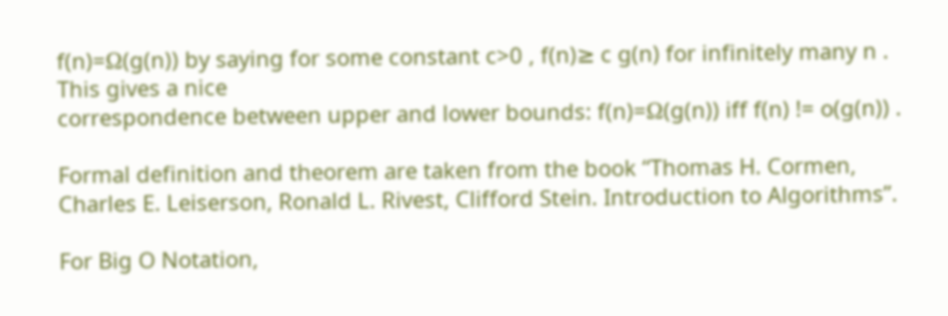f(n)=Ω(g(n)) by saying for some constant c>0 , f(n)≥ c g(n) for infinitely many n . This gives a nice
correspondence between upper and lower bounds: f(n)=Ω(g(n)) iff f(n) != o(g(n)) .

Formal definition and theorem are taken from the book “Thomas H. Cormen, Charles E. Leiserson, Ronald L. Rivest, Clifford Stein. Introduction to Algorithms”.

For Big O Notation,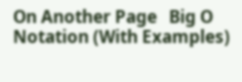On Another Page   Big O Notation (With Examples)